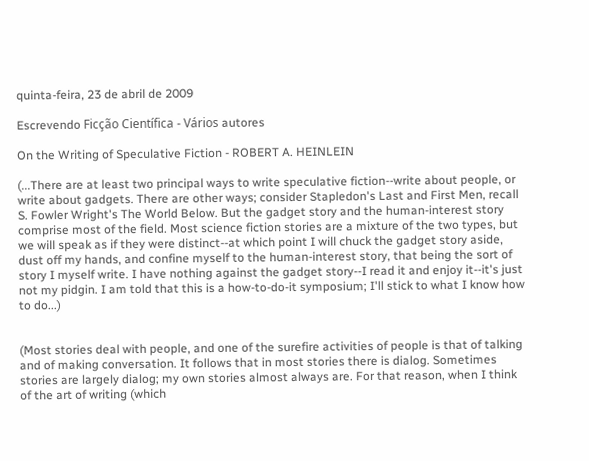quinta-feira, 23 de abril de 2009

Escrevendo Ficção Científica - Vários autores

On the Writing of Speculative Fiction - ROBERT A. HEINLEIN

(...There are at least two principal ways to write speculative fiction--write about people, or write about gadgets. There are other ways; consider Stapledon's Last and First Men, recall S. Fowler Wright's The World Below. But the gadget story and the human-interest story comprise most of the field. Most science fiction stories are a mixture of the two types, but we will speak as if they were distinct--at which point I will chuck the gadget story aside, dust off my hands, and confine myself to the human-interest story, that being the sort of story I myself write. I have nothing against the gadget story--I read it and enjoy it--it's just not my pidgin. I am told that this is a how-to-do-it symposium; I'll stick to what I know how to do...)


(Most stories deal with people, and one of the surefire activities of people is that of talking and of making conversation. It follows that in most stories there is dialog. Sometimes stories are largely dialog; my own stories almost always are. For that reason, when I think of the art of writing (which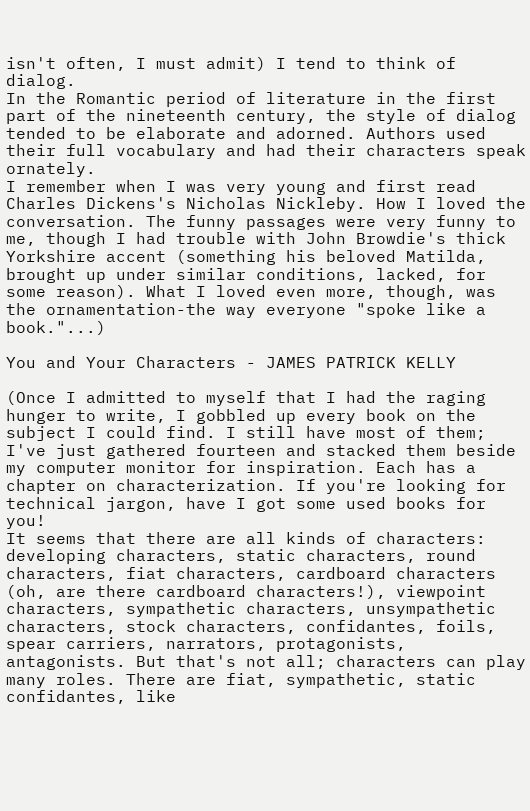isn't often, I must admit) I tend to think of dialog.
In the Romantic period of literature in the first part of the nineteenth century, the style of dialog tended to be elaborate and adorned. Authors used their full vocabulary and had their characters speak ornately.
I remember when I was very young and first read Charles Dickens's Nicholas Nickleby. How I loved the conversation. The funny passages were very funny to me, though I had trouble with John Browdie's thick Yorkshire accent (something his beloved Matilda, brought up under similar conditions, lacked, for some reason). What I loved even more, though, was the ornamentation-the way everyone "spoke like a book."...)

You and Your Characters - JAMES PATRICK KELLY

(Once I admitted to myself that I had the raging hunger to write, I gobbled up every book on the subject I could find. I still have most of them; I've just gathered fourteen and stacked them beside my computer monitor for inspiration. Each has a chapter on characterization. If you're looking for technical jargon, have I got some used books for you!
It seems that there are all kinds of characters: developing characters, static characters, round characters, fiat characters, cardboard characters (oh, are there cardboard characters!), viewpoint characters, sympathetic characters, unsympathetic characters, stock characters, confidantes, foils, spear carriers, narrators, protagonists, antagonists. But that's not all; characters can play many roles. There are fiat, sympathetic, static confidantes, like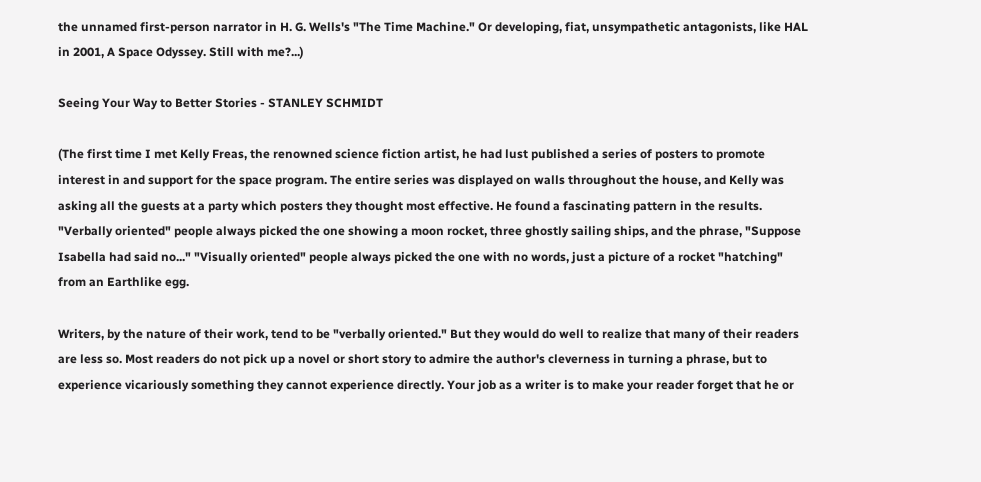the unnamed first-person narrator in H. G. Wells's "The Time Machine." Or developing, fiat, unsympathetic antagonists, like HAL in 2001, A Space Odyssey. Still with me?...)

Seeing Your Way to Better Stories - STANLEY SCHMIDT

(The first time I met Kelly Freas, the renowned science fiction artist, he had lust published a series of posters to promote interest in and support for the space program. The entire series was displayed on walls throughout the house, and Kelly was asking all the guests at a party which posters they thought most effective. He found a fascinating pattern in the results. "Verbally oriented" people always picked the one showing a moon rocket, three ghostly sailing ships, and the phrase, "Suppose Isabella had said no..." "Visually oriented" people always picked the one with no words, just a picture of a rocket "hatching" from an Earthlike egg.

Writers, by the nature of their work, tend to be "verbally oriented." But they would do well to realize that many of their readers are less so. Most readers do not pick up a novel or short story to admire the author's cleverness in turning a phrase, but to experience vicariously something they cannot experience directly. Your job as a writer is to make your reader forget that he or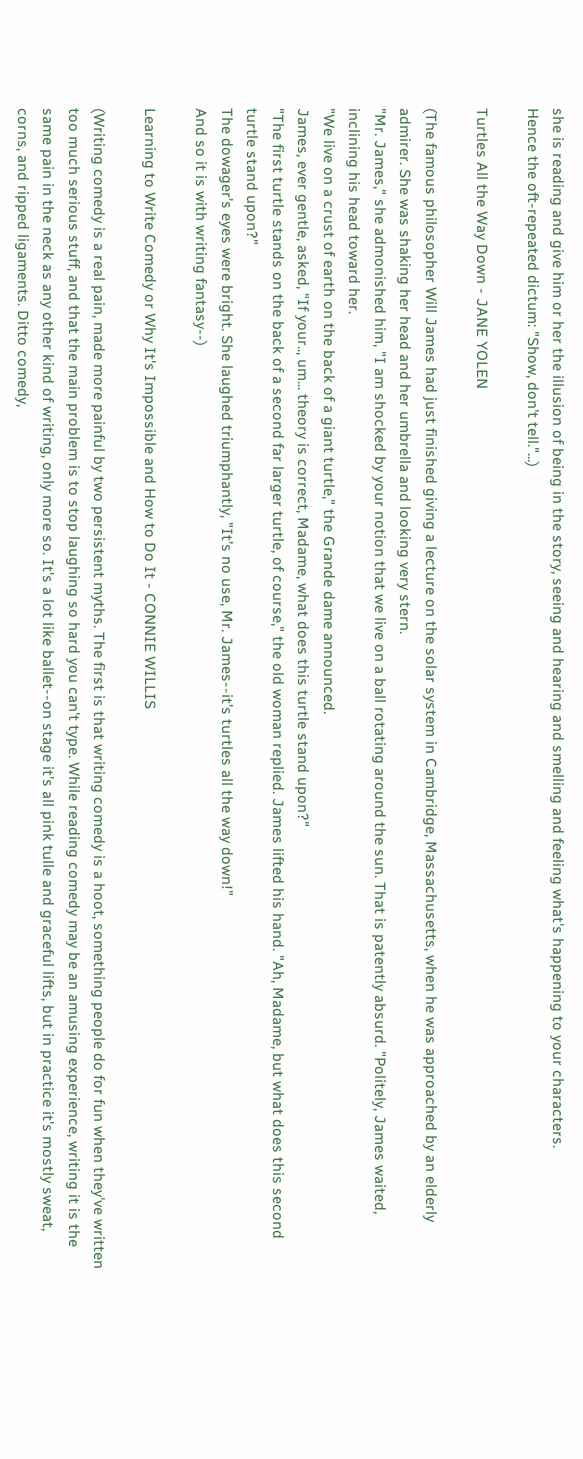she is reading and give him or her the illusion of being in the story, seeing and hearing and smelling and feeling what's happening to your characters.
Hence the oft-repeated dictum: "Show, don't tell."...)

Turtles All the Way Down - JANE YOLEN

(The famous philosopher Will James had just finished giving a lecture on the solar system in Cambridge, Massachusetts, when he was approached by an elderly admirer. She was shaking her head and her umbrella and looking very stern.
"Mr. James," she admonished him, "I am shocked by your notion that we live on a ball rotating around the sun. That is patently absurd. "Politely, James waited, inclining his head toward her.
"We live on a crust of earth on the back of a giant turtle," the Grande dame announced.
James, ever gentle, asked, "If your.., um... theory is correct, Madame, what does this turtle stand upon?"
"The first turtle stands on the back of a second far larger turtle, of course," the old woman replied. James lifted his hand. "Ah, Madame, but what does this second turtle stand upon?"
The dowager’s eyes were bright. She laughed triumphantly, "It’s no use, Mr. James--it’s turtles all the way down!"
And so it is with writing fantasy--)

Learning to Write Comedy or Why It's Impossible and How to Do It - CONNIE WILLIS

(Writing comedy is a real pain, made more painful by two persistent myths. The first is that writing comedy is a hoot, something people do for fun when they've written too much serious stuff, and that the main problem is to stop laughing so hard you can't type. While reading comedy may be an amusing experience, writing it is the same pain in the neck as any other kind of writing, only more so. It's a lot like ballet--on stage it's all pink tulle and graceful lifts, but in practice it's mostly sweat, corns, and ripped ligaments. Ditto comedy,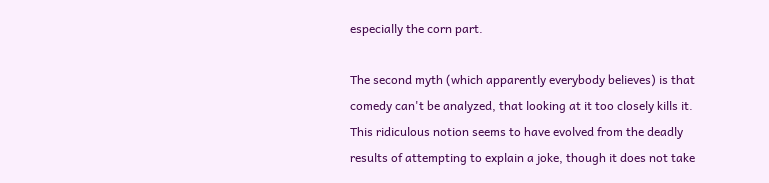especially the corn part.

The second myth (which apparently everybody believes) is that comedy can't be analyzed, that looking at it too closely kills it. This ridiculous notion seems to have evolved from the deadly results of attempting to explain a joke, though it does not take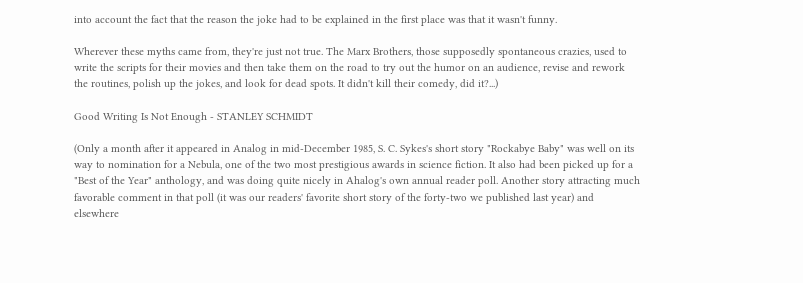into account the fact that the reason the joke had to be explained in the first place was that it wasn't funny.

Wherever these myths came from, they're just not true. The Marx Brothers, those supposedly spontaneous crazies, used to write the scripts for their movies and then take them on the road to try out the humor on an audience, revise and rework the routines, polish up the jokes, and look for dead spots. It didn't kill their comedy, did it?...)

Good Writing Is Not Enough - STANLEY SCHMIDT

(Only a month after it appeared in Analog in mid-December 1985, S. C. Sykes's short story "Rockabye Baby" was well on its way to nomination for a Nebula, one of the two most prestigious awards in science fiction. It also had been picked up for a "Best of the Year" anthology, and was doing quite nicely in Ahalog's own annual reader poll. Another story attracting much favorable comment in that poll (it was our readers' favorite short story of the forty-two we published last year) and elsewhere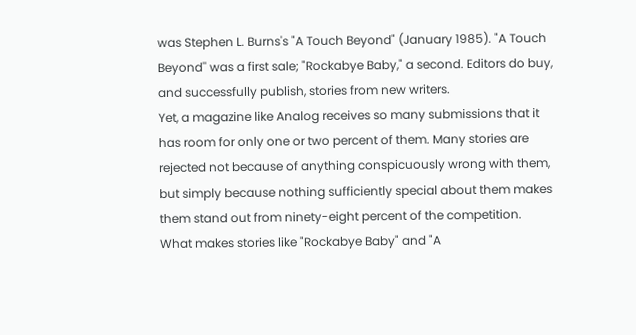was Stephen L. Burns's "A Touch Beyond" (January 1985). "A Touch Beyond'' was a first sale; "Rockabye Baby," a second. Editors do buy, and successfully publish, stories from new writers.
Yet, a magazine like Analog receives so many submissions that it has room for only one or two percent of them. Many stories are rejected not because of anything conspicuously wrong with them, but simply because nothing sufficiently special about them makes them stand out from ninety-eight percent of the competition.
What makes stories like "Rockabye Baby" and "A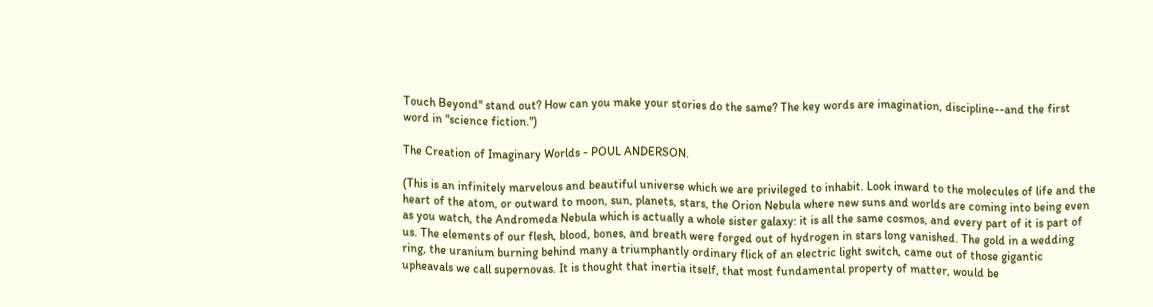Touch Beyond'' stand out? How can you make your stories do the same? The key words are imagination, discipline--and the first word in "science fiction.")

The Creation of Imaginary Worlds - POUL ANDERSON.

(This is an infinitely marvelous and beautiful universe which we are privileged to inhabit. Look inward to the molecules of life and the heart of the atom, or outward to moon, sun, planets, stars, the Orion Nebula where new suns and worlds are coming into being even as you watch, the Andromeda Nebula which is actually a whole sister galaxy: it is all the same cosmos, and every part of it is part of us. The elements of our flesh, blood, bones, and breath were forged out of hydrogen in stars long vanished. The gold in a wedding ring, the uranium burning behind many a triumphantly ordinary flick of an electric light switch, came out of those gigantic upheavals we call supernovas. It is thought that inertia itself, that most fundamental property of matter, would be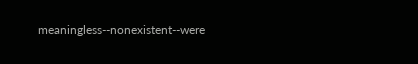meaningless--nonexistent--were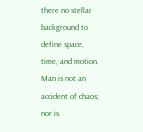there no stellar background to define space, time, and motion. Man is not an accident of chaos; nor is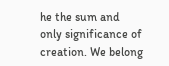he the sum and only significance of creation. We belong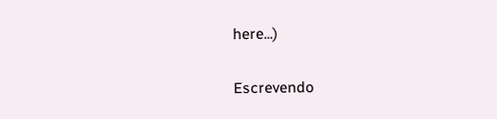here...)

Escrevendo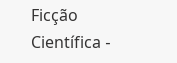Ficção Científica -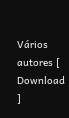Vários autores [ Download ]